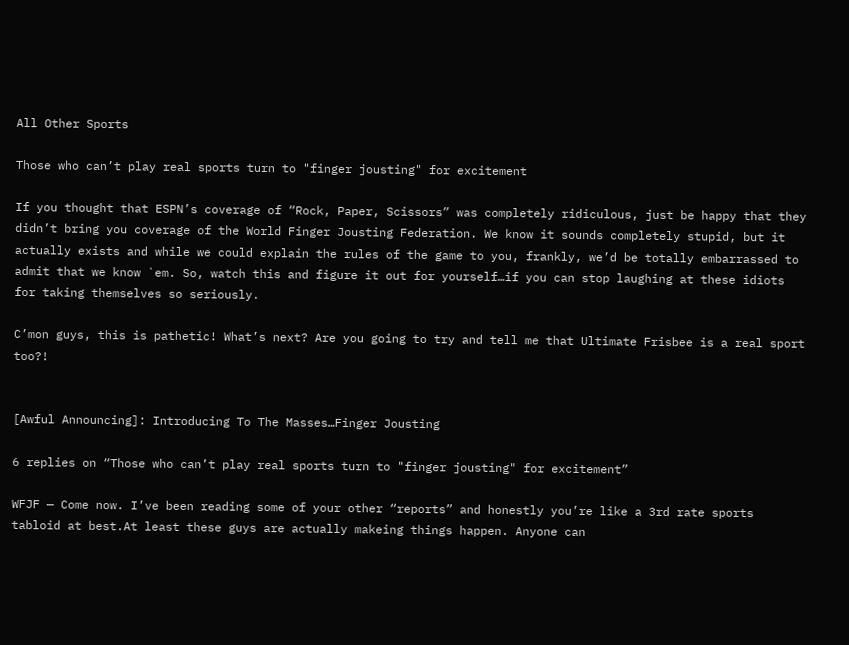All Other Sports

Those who can’t play real sports turn to "finger jousting" for excitement

If you thought that ESPN’s coverage of “Rock, Paper, Scissors” was completely ridiculous, just be happy that they didn’t bring you coverage of the World Finger Jousting Federation. We know it sounds completely stupid, but it actually exists and while we could explain the rules of the game to you, frankly, we’d be totally embarrassed to admit that we know `em. So, watch this and figure it out for yourself…if you can stop laughing at these idiots for taking themselves so seriously.

C’mon guys, this is pathetic! What’s next? Are you going to try and tell me that Ultimate Frisbee is a real sport too?!


[Awful Announcing]: Introducing To The Masses…Finger Jousting

6 replies on “Those who can’t play real sports turn to "finger jousting" for excitement”

WFJF — Come now. I’ve been reading some of your other “reports” and honestly you’re like a 3rd rate sports tabloid at best.At least these guys are actually makeing things happen. Anyone can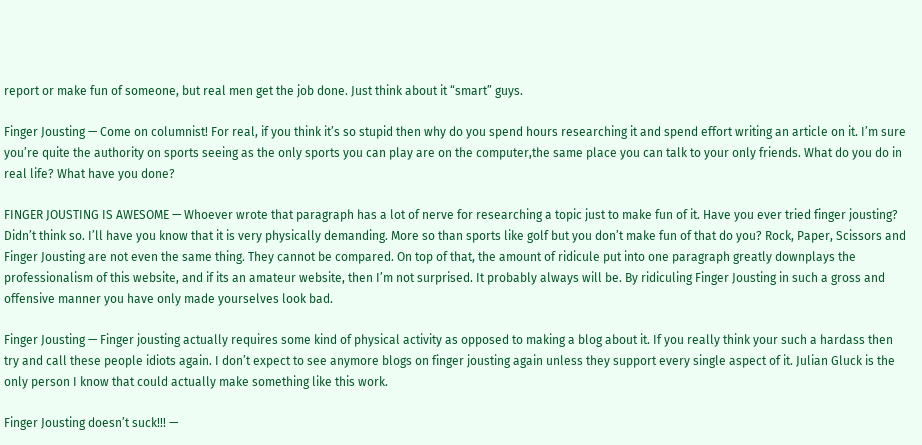report or make fun of someone, but real men get the job done. Just think about it “smart” guys.

Finger Jousting — Come on columnist! For real, if you think it’s so stupid then why do you spend hours researching it and spend effort writing an article on it. I’m sure you’re quite the authority on sports seeing as the only sports you can play are on the computer,the same place you can talk to your only friends. What do you do in real life? What have you done?

FINGER JOUSTING IS AWESOME — Whoever wrote that paragraph has a lot of nerve for researching a topic just to make fun of it. Have you ever tried finger jousting? Didn’t think so. I’ll have you know that it is very physically demanding. More so than sports like golf but you don’t make fun of that do you? Rock, Paper, Scissors and Finger Jousting are not even the same thing. They cannot be compared. On top of that, the amount of ridicule put into one paragraph greatly downplays the professionalism of this website, and if its an amateur website, then I’m not surprised. It probably always will be. By ridiculing Finger Jousting in such a gross and offensive manner you have only made yourselves look bad.

Finger Jousting — Finger jousting actually requires some kind of physical activity as opposed to making a blog about it. If you really think your such a hardass then try and call these people idiots again. I don’t expect to see anymore blogs on finger jousting again unless they support every single aspect of it. Julian Gluck is the only person I know that could actually make something like this work.

Finger Jousting doesn’t suck!!! —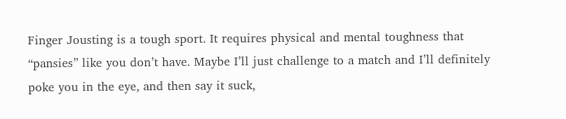Finger Jousting is a tough sport. It requires physical and mental toughness that “pansies” like you don’t have. Maybe I’ll just challenge to a match and I’ll definitely poke you in the eye, and then say it suck,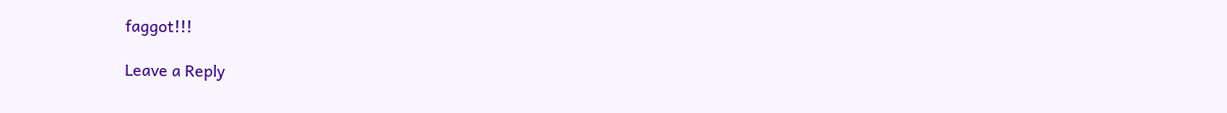faggot!!!

Leave a Reply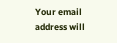Your email address will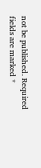not be published. Required fields are marked *